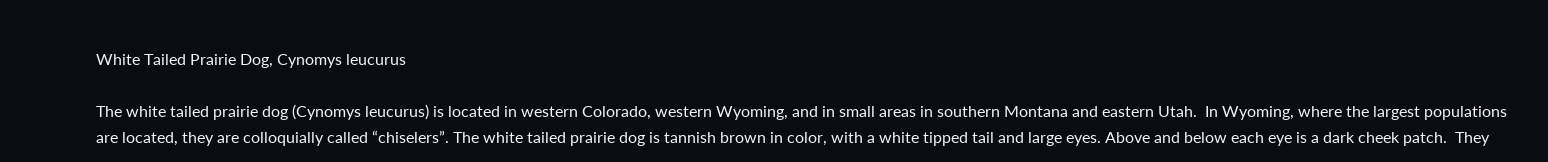White Tailed Prairie Dog, Cynomys leucurus

The white tailed prairie dog (Cynomys leucurus) is located in western Colorado, western Wyoming, and in small areas in southern Montana and eastern Utah.  In Wyoming, where the largest populations are located, they are colloquially called “chiselers”. The white tailed prairie dog is tannish brown in color, with a white tipped tail and large eyes. Above and below each eye is a dark cheek patch.  They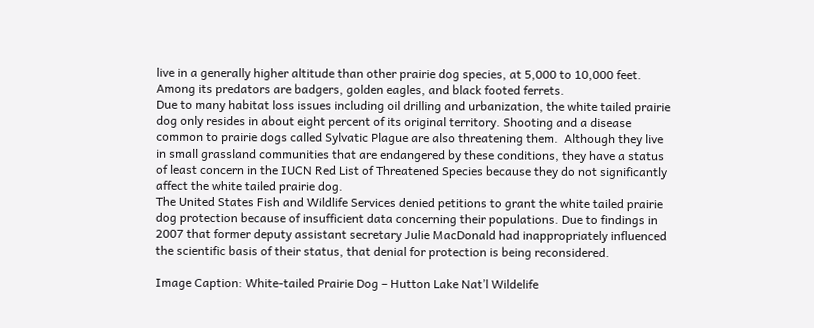live in a generally higher altitude than other prairie dog species, at 5,000 to 10,000 feet. Among its predators are badgers, golden eagles, and black footed ferrets.
Due to many habitat loss issues including oil drilling and urbanization, the white tailed prairie dog only resides in about eight percent of its original territory. Shooting and a disease common to prairie dogs called Sylvatic Plague are also threatening them.  Although they live in small grassland communities that are endangered by these conditions, they have a status of least concern in the IUCN Red List of Threatened Species because they do not significantly affect the white tailed prairie dog.
The United States Fish and Wildlife Services denied petitions to grant the white tailed prairie dog protection because of insufficient data concerning their populations. Due to findings in 2007 that former deputy assistant secretary Julie MacDonald had inappropriately influenced the scientific basis of their status, that denial for protection is being reconsidered.

Image Caption: White-tailed Prairie Dog – Hutton Lake Nat’l Wildelife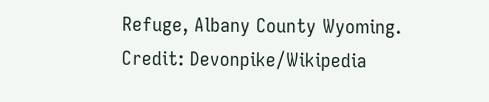Refuge, Albany County Wyoming. Credit: Devonpike/Wikipedia